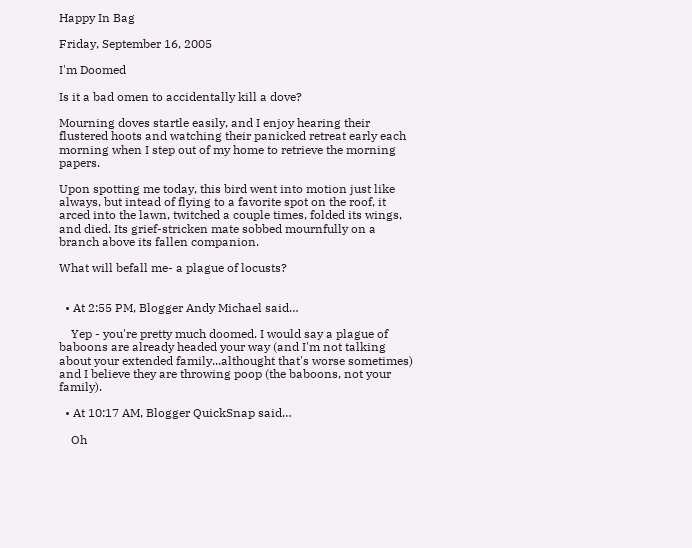Happy In Bag

Friday, September 16, 2005

I'm Doomed

Is it a bad omen to accidentally kill a dove?

Mourning doves startle easily, and I enjoy hearing their flustered hoots and watching their panicked retreat early each morning when I step out of my home to retrieve the morning papers.

Upon spotting me today, this bird went into motion just like always, but intead of flying to a favorite spot on the roof, it arced into the lawn, twitched a couple times, folded its wings, and died. Its grief-stricken mate sobbed mournfully on a branch above its fallen companion.

What will befall me- a plague of locusts?


  • At 2:55 PM, Blogger Andy Michael said…

    Yep - you're pretty much doomed. I would say a plague of baboons are already headed your way (and I'm not talking about your extended family...althought that's worse sometimes) and I believe they are throwing poop (the baboons, not your family).

  • At 10:17 AM, Blogger QuickSnap said…

    Oh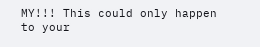MY!!! This could only happen to your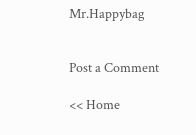Mr.Happybag


Post a Comment

<< Home